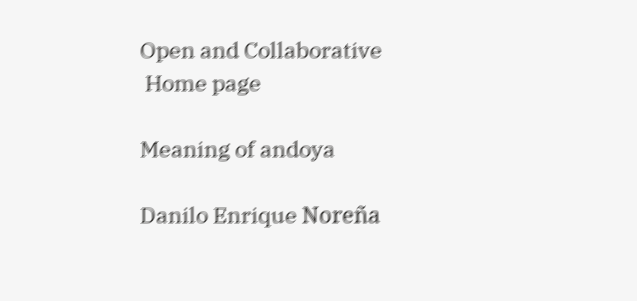Open and Collaborative
 Home page

Meaning of andoya

Danilo Enrique Noreña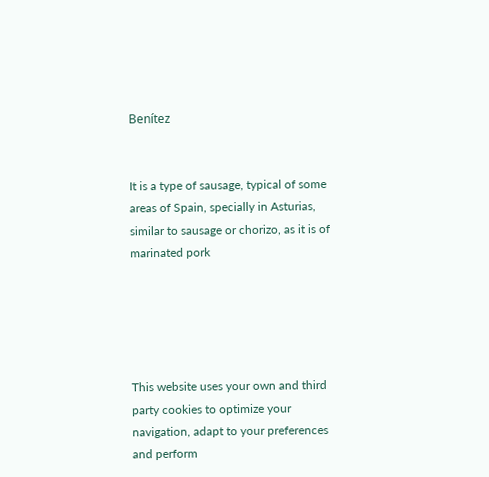Benítez


It is a type of sausage, typical of some areas of Spain, specially in Asturias, similar to sausage or chorizo, as it is of marinated pork





This website uses your own and third party cookies to optimize your navigation, adapt to your preferences and perform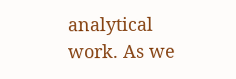analytical work. As we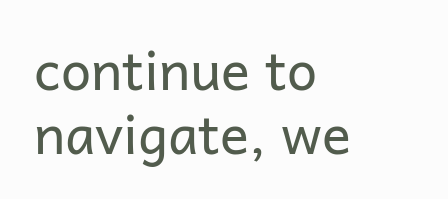continue to navigate, we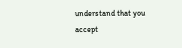understand that you accept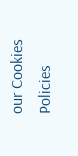our Cookies Policies